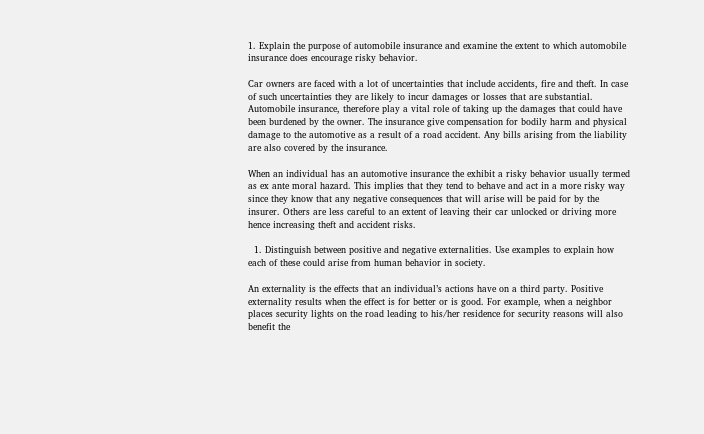1. Explain the purpose of automobile insurance and examine the extent to which automobile insurance does encourage risky behavior.

Car owners are faced with a lot of uncertainties that include accidents, fire and theft. In case of such uncertainties they are likely to incur damages or losses that are substantial. Automobile insurance, therefore play a vital role of taking up the damages that could have been burdened by the owner. The insurance give compensation for bodily harm and physical damage to the automotive as a result of a road accident. Any bills arising from the liability are also covered by the insurance.

When an individual has an automotive insurance the exhibit a risky behavior usually termed as ex ante moral hazard. This implies that they tend to behave and act in a more risky way since they know that any negative consequences that will arise will be paid for by the insurer. Others are less careful to an extent of leaving their car unlocked or driving more hence increasing theft and accident risks.

  1. Distinguish between positive and negative externalities. Use examples to explain how each of these could arise from human behavior in society.

An externality is the effects that an individual’s actions have on a third party. Positive externality results when the effect is for better or is good. For example, when a neighbor places security lights on the road leading to his/her residence for security reasons will also benefit the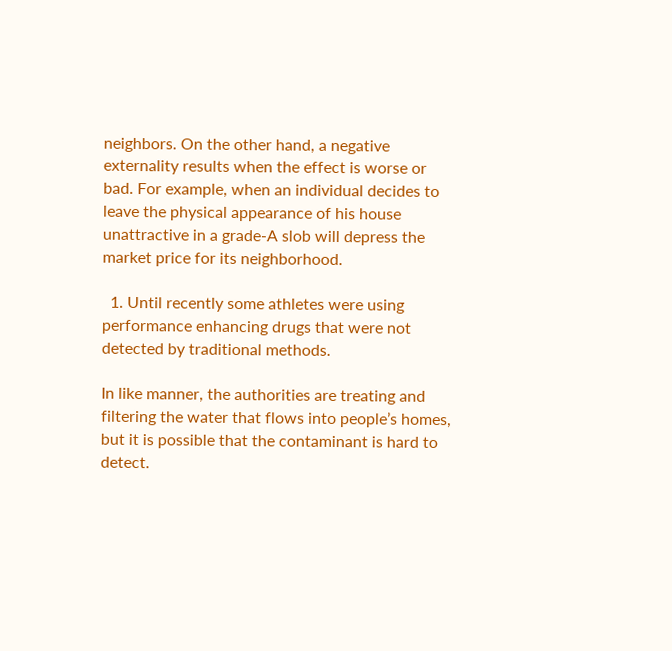neighbors. On the other hand, a negative externality results when the effect is worse or bad. For example, when an individual decides to leave the physical appearance of his house unattractive in a grade-A slob will depress the market price for its neighborhood.

  1. Until recently some athletes were using performance enhancing drugs that were not detected by traditional methods.

In like manner, the authorities are treating and filtering the water that flows into people’s homes, but it is possible that the contaminant is hard to detect.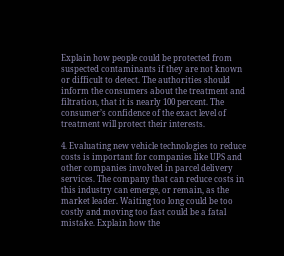Explain how people could be protected from suspected contaminants if they are not known or difficult to detect. The authorities should inform the consumers about the treatment and filtration, that it is nearly 100 percent. The consumer’s confidence of the exact level of treatment will protect their interests.

4. Evaluating new vehicle technologies to reduce costs is important for companies like UPS and other companies involved in parcel delivery services. The company that can reduce costs in this industry can emerge, or remain, as the market leader. Waiting too long could be too costly and moving too fast could be a fatal mistake. Explain how the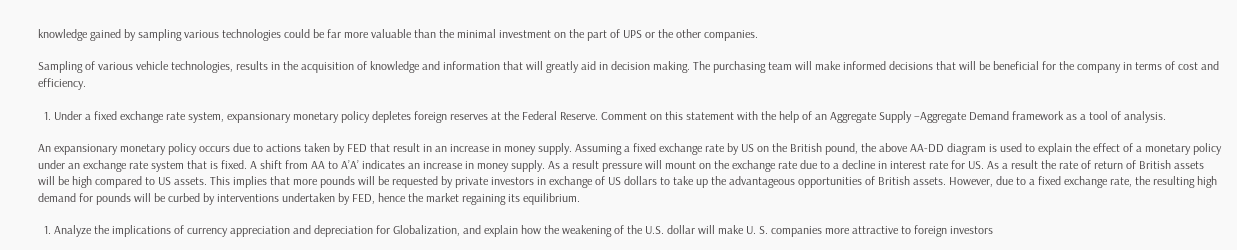knowledge gained by sampling various technologies could be far more valuable than the minimal investment on the part of UPS or the other companies.

Sampling of various vehicle technologies, results in the acquisition of knowledge and information that will greatly aid in decision making. The purchasing team will make informed decisions that will be beneficial for the company in terms of cost and efficiency.

  1. Under a fixed exchange rate system, expansionary monetary policy depletes foreign reserves at the Federal Reserve. Comment on this statement with the help of an Aggregate Supply –Aggregate Demand framework as a tool of analysis.

An expansionary monetary policy occurs due to actions taken by FED that result in an increase in money supply. Assuming a fixed exchange rate by US on the British pound, the above AA-DD diagram is used to explain the effect of a monetary policy under an exchange rate system that is fixed. A shift from AA to A’A’ indicates an increase in money supply. As a result pressure will mount on the exchange rate due to a decline in interest rate for US. As a result the rate of return of British assets will be high compared to US assets. This implies that more pounds will be requested by private investors in exchange of US dollars to take up the advantageous opportunities of British assets. However, due to a fixed exchange rate, the resulting high demand for pounds will be curbed by interventions undertaken by FED, hence the market regaining its equilibrium.

  1. Analyze the implications of currency appreciation and depreciation for Globalization, and explain how the weakening of the U.S. dollar will make U. S. companies more attractive to foreign investors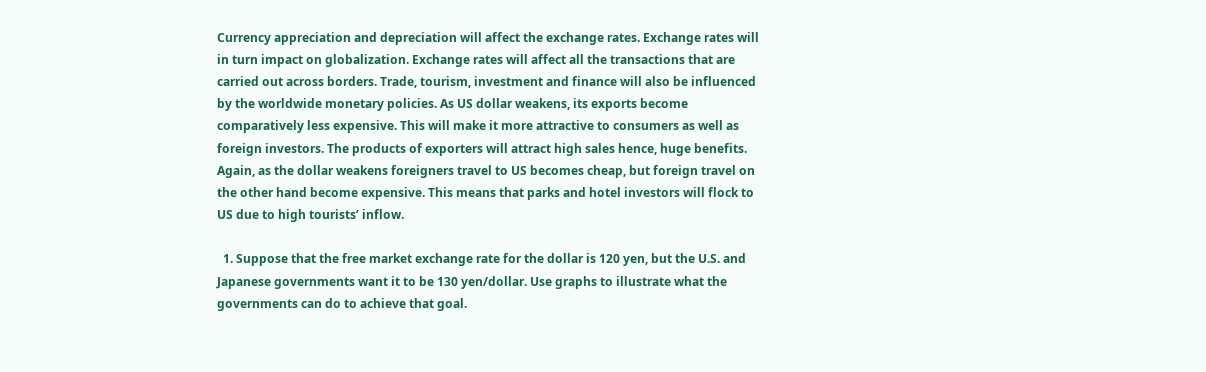Currency appreciation and depreciation will affect the exchange rates. Exchange rates will in turn impact on globalization. Exchange rates will affect all the transactions that are carried out across borders. Trade, tourism, investment and finance will also be influenced by the worldwide monetary policies. As US dollar weakens, its exports become comparatively less expensive. This will make it more attractive to consumers as well as foreign investors. The products of exporters will attract high sales hence, huge benefits. Again, as the dollar weakens foreigners travel to US becomes cheap, but foreign travel on the other hand become expensive. This means that parks and hotel investors will flock to US due to high tourists’ inflow.

  1. Suppose that the free market exchange rate for the dollar is 120 yen, but the U.S. and Japanese governments want it to be 130 yen/dollar. Use graphs to illustrate what the governments can do to achieve that goal.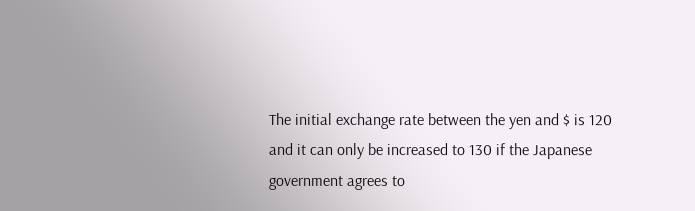The initial exchange rate between the yen and $ is 120 and it can only be increased to 130 if the Japanese government agrees to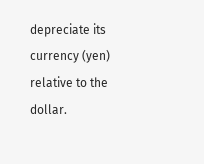depreciate its currency (yen) relative to the dollar.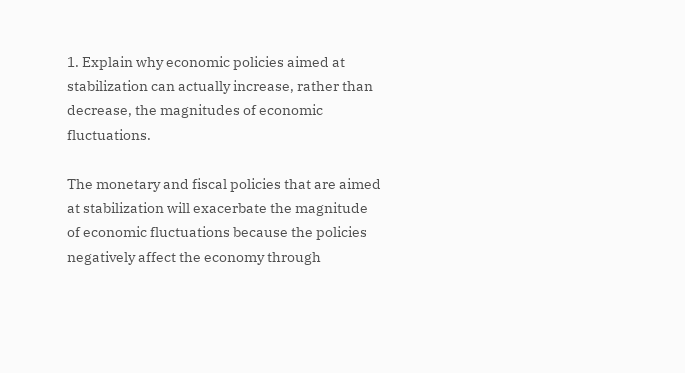1. Explain why economic policies aimed at stabilization can actually increase, rather than decrease, the magnitudes of economic fluctuations.

The monetary and fiscal policies that are aimed at stabilization will exacerbate the magnitude of economic fluctuations because the policies negatively affect the economy through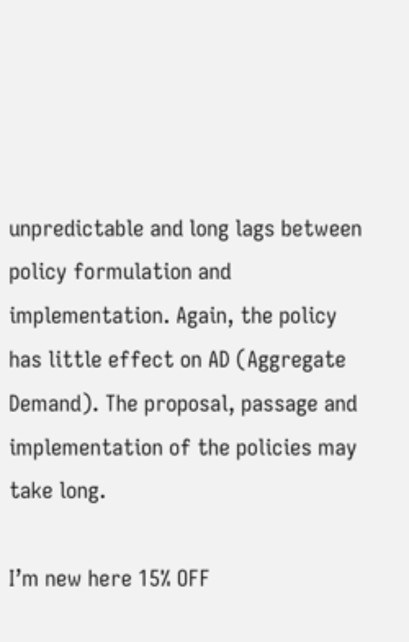unpredictable and long lags between policy formulation and implementation. Again, the policy has little effect on AD (Aggregate Demand). The proposal, passage and implementation of the policies may take long.

I’m new here 15% OFF